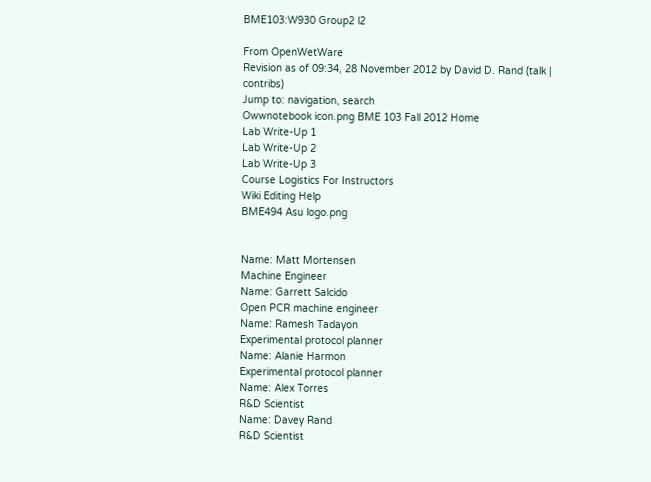BME103:W930 Group2 l2

From OpenWetWare
Revision as of 09:34, 28 November 2012 by David D. Rand (talk | contribs)
Jump to: navigation, search
Owwnotebook icon.png BME 103 Fall 2012 Home
Lab Write-Up 1
Lab Write-Up 2
Lab Write-Up 3
Course Logistics For Instructors
Wiki Editing Help
BME494 Asu logo.png


Name: Matt Mortensen
Machine Engineer
Name: Garrett Salcido
Open PCR machine engineer
Name: Ramesh Tadayon
Experimental protocol planner
Name: Alanie Harmon
Experimental protocol planner
Name: Alex Torres
R&D Scientist
Name: Davey Rand
R&D Scientist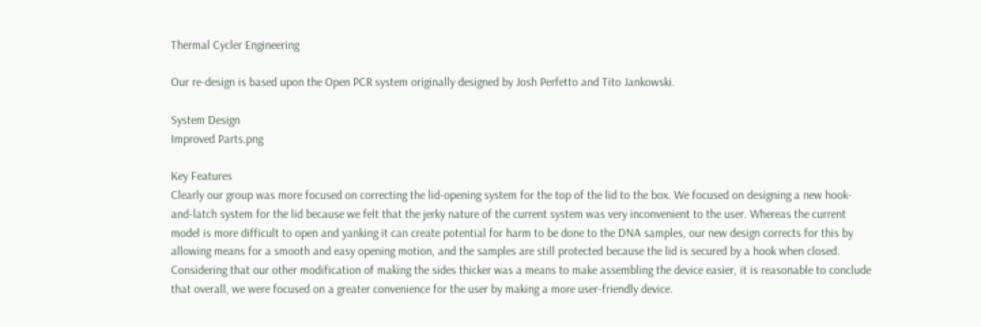Thermal Cycler Engineering

Our re-design is based upon the Open PCR system originally designed by Josh Perfetto and Tito Jankowski.

System Design
Improved Parts.png

Key Features
Clearly our group was more focused on correcting the lid-opening system for the top of the lid to the box. We focused on designing a new hook-and-latch system for the lid because we felt that the jerky nature of the current system was very inconvenient to the user. Whereas the current model is more difficult to open and yanking it can create potential for harm to be done to the DNA samples, our new design corrects for this by allowing means for a smooth and easy opening motion, and the samples are still protected because the lid is secured by a hook when closed. Considering that our other modification of making the sides thicker was a means to make assembling the device easier, it is reasonable to conclude that overall, we were focused on a greater convenience for the user by making a more user-friendly device.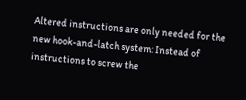Altered instructions are only needed for the new hook-and-latch system: Instead of instructions to screw the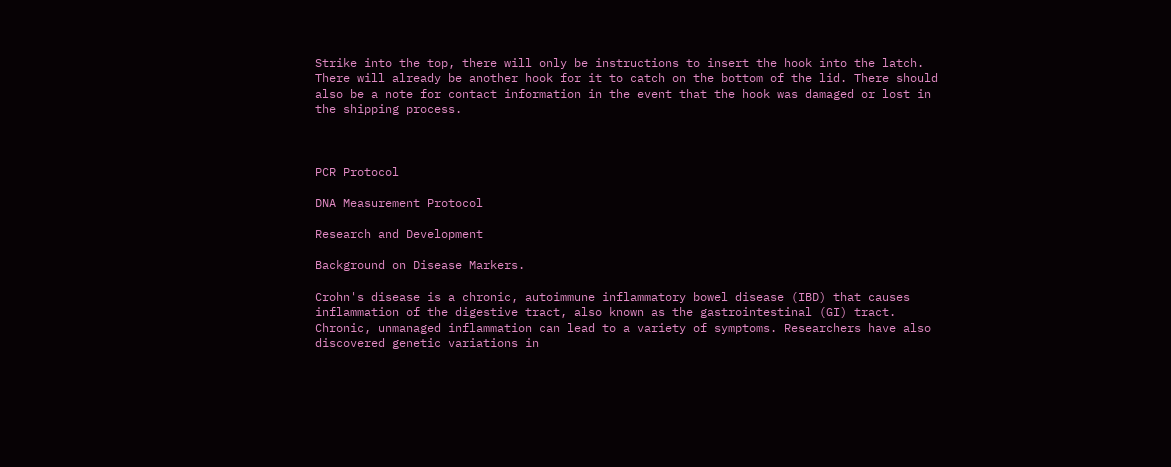Strike into the top, there will only be instructions to insert the hook into the latch. There will already be another hook for it to catch on the bottom of the lid. There should also be a note for contact information in the event that the hook was damaged or lost in the shipping process.



PCR Protocol

DNA Measurement Protocol

Research and Development

Background on Disease Markers.

Crohn's disease is a chronic, autoimmune inflammatory bowel disease (IBD) that causes inflammation of the digestive tract, also known as the gastrointestinal (GI) tract. Chronic, unmanaged inflammation can lead to a variety of symptoms. Researchers have also discovered genetic variations in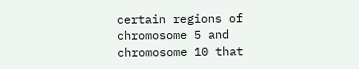certain regions of chromosome 5 and chromosome 10 that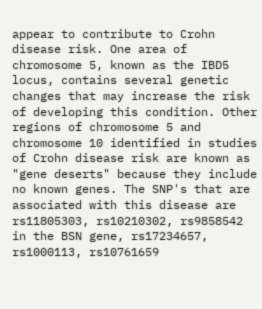appear to contribute to Crohn disease risk. One area of chromosome 5, known as the IBD5 locus, contains several genetic changes that may increase the risk of developing this condition. Other regions of chromosome 5 and chromosome 10 identified in studies of Crohn disease risk are known as "gene deserts" because they include no known genes. The SNP's that are associated with this disease are rs11805303, rs10210302, rs9858542 in the BSN gene, rs17234657, rs1000113, rs10761659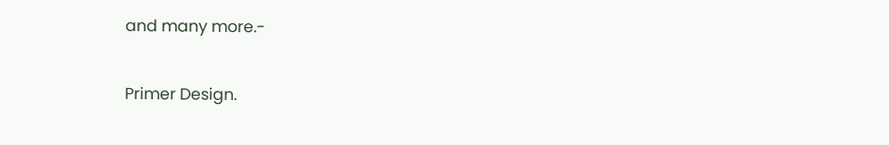and many more.-

Primer Design.